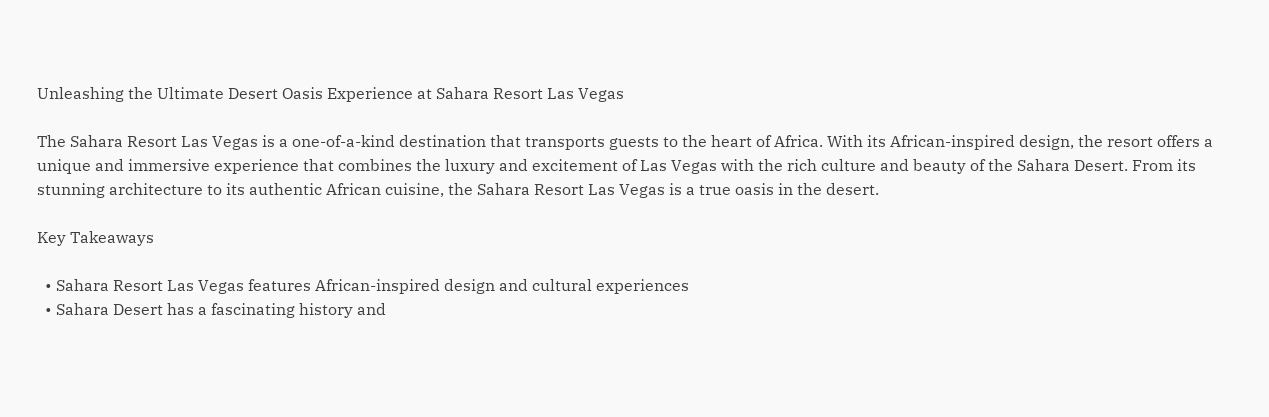Unleashing the Ultimate Desert Oasis Experience at Sahara Resort Las Vegas

The Sahara Resort Las Vegas is a one-of-a-kind destination that transports guests to the heart of Africa. With its African-inspired design, the resort offers a unique and immersive experience that combines the luxury and excitement of Las Vegas with the rich culture and beauty of the Sahara Desert. From its stunning architecture to its authentic African cuisine, the Sahara Resort Las Vegas is a true oasis in the desert.

Key Takeaways

  • Sahara Resort Las Vegas features African-inspired design and cultural experiences
  • Sahara Desert has a fascinating history and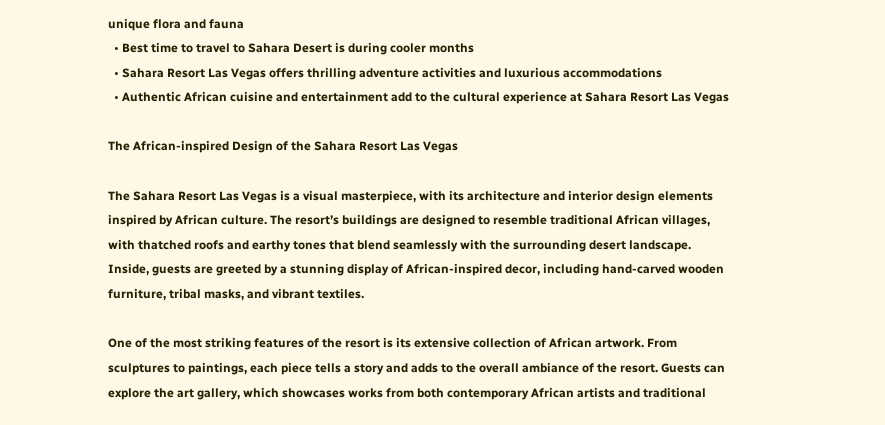unique flora and fauna
  • Best time to travel to Sahara Desert is during cooler months
  • Sahara Resort Las Vegas offers thrilling adventure activities and luxurious accommodations
  • Authentic African cuisine and entertainment add to the cultural experience at Sahara Resort Las Vegas

The African-inspired Design of the Sahara Resort Las Vegas

The Sahara Resort Las Vegas is a visual masterpiece, with its architecture and interior design elements inspired by African culture. The resort’s buildings are designed to resemble traditional African villages, with thatched roofs and earthy tones that blend seamlessly with the surrounding desert landscape. Inside, guests are greeted by a stunning display of African-inspired decor, including hand-carved wooden furniture, tribal masks, and vibrant textiles.

One of the most striking features of the resort is its extensive collection of African artwork. From sculptures to paintings, each piece tells a story and adds to the overall ambiance of the resort. Guests can explore the art gallery, which showcases works from both contemporary African artists and traditional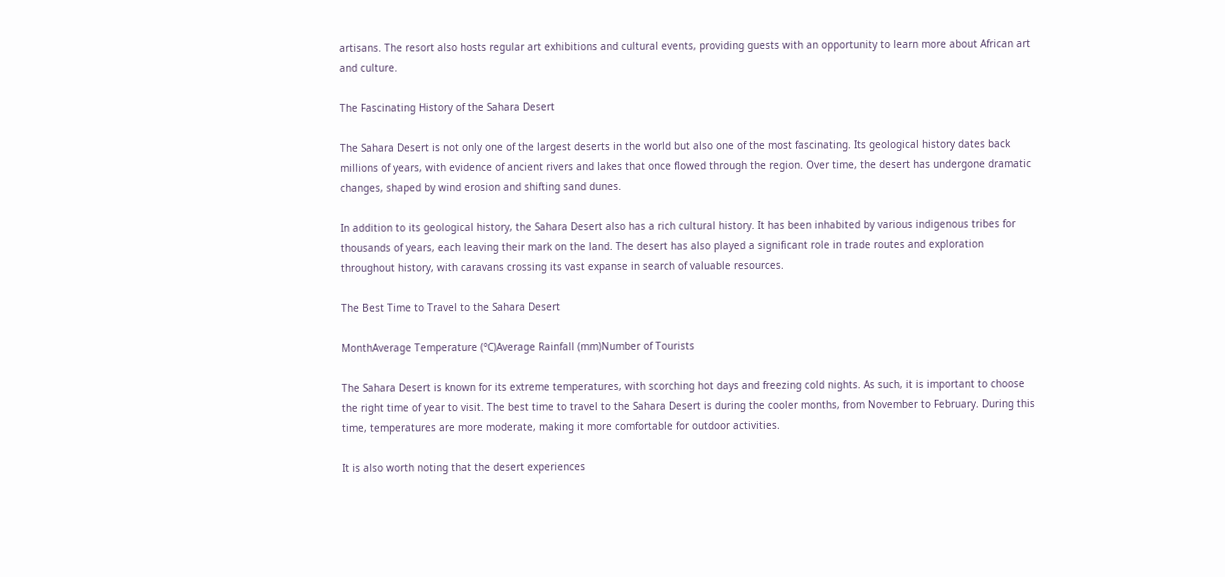artisans. The resort also hosts regular art exhibitions and cultural events, providing guests with an opportunity to learn more about African art and culture.

The Fascinating History of the Sahara Desert

The Sahara Desert is not only one of the largest deserts in the world but also one of the most fascinating. Its geological history dates back millions of years, with evidence of ancient rivers and lakes that once flowed through the region. Over time, the desert has undergone dramatic changes, shaped by wind erosion and shifting sand dunes.

In addition to its geological history, the Sahara Desert also has a rich cultural history. It has been inhabited by various indigenous tribes for thousands of years, each leaving their mark on the land. The desert has also played a significant role in trade routes and exploration throughout history, with caravans crossing its vast expanse in search of valuable resources.

The Best Time to Travel to the Sahara Desert

MonthAverage Temperature (°C)Average Rainfall (mm)Number of Tourists

The Sahara Desert is known for its extreme temperatures, with scorching hot days and freezing cold nights. As such, it is important to choose the right time of year to visit. The best time to travel to the Sahara Desert is during the cooler months, from November to February. During this time, temperatures are more moderate, making it more comfortable for outdoor activities.

It is also worth noting that the desert experiences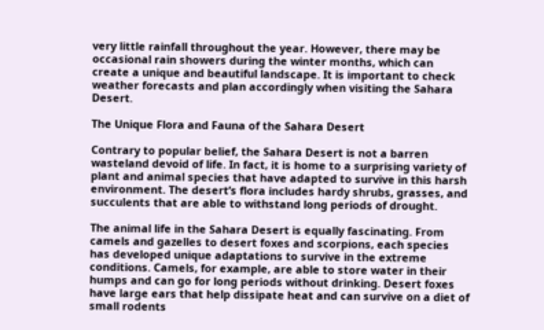very little rainfall throughout the year. However, there may be occasional rain showers during the winter months, which can create a unique and beautiful landscape. It is important to check weather forecasts and plan accordingly when visiting the Sahara Desert.

The Unique Flora and Fauna of the Sahara Desert

Contrary to popular belief, the Sahara Desert is not a barren wasteland devoid of life. In fact, it is home to a surprising variety of plant and animal species that have adapted to survive in this harsh environment. The desert’s flora includes hardy shrubs, grasses, and succulents that are able to withstand long periods of drought.

The animal life in the Sahara Desert is equally fascinating. From camels and gazelles to desert foxes and scorpions, each species has developed unique adaptations to survive in the extreme conditions. Camels, for example, are able to store water in their humps and can go for long periods without drinking. Desert foxes have large ears that help dissipate heat and can survive on a diet of small rodents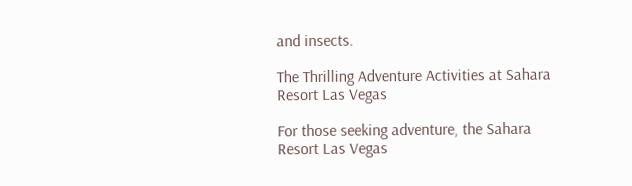and insects.

The Thrilling Adventure Activities at Sahara Resort Las Vegas

For those seeking adventure, the Sahara Resort Las Vegas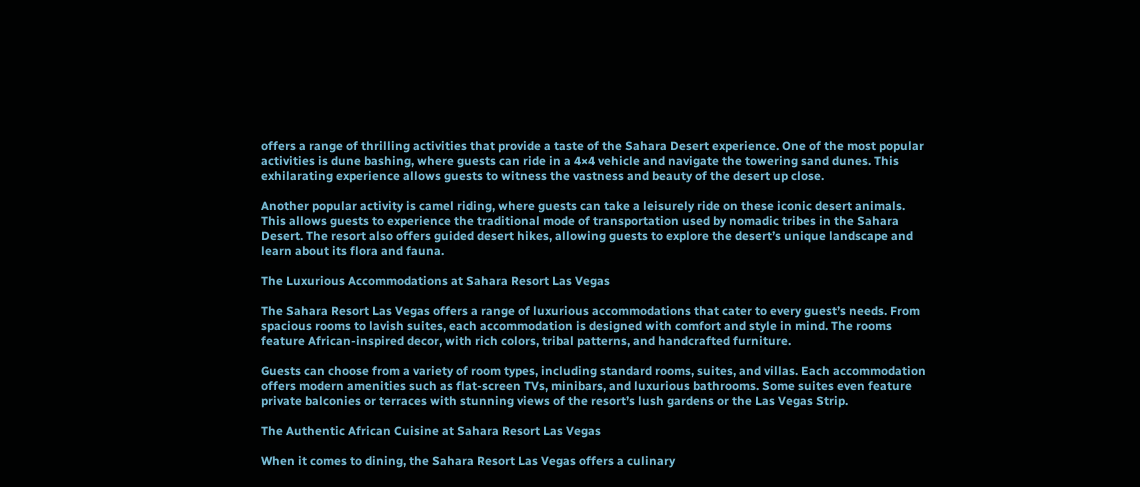offers a range of thrilling activities that provide a taste of the Sahara Desert experience. One of the most popular activities is dune bashing, where guests can ride in a 4×4 vehicle and navigate the towering sand dunes. This exhilarating experience allows guests to witness the vastness and beauty of the desert up close.

Another popular activity is camel riding, where guests can take a leisurely ride on these iconic desert animals. This allows guests to experience the traditional mode of transportation used by nomadic tribes in the Sahara Desert. The resort also offers guided desert hikes, allowing guests to explore the desert’s unique landscape and learn about its flora and fauna.

The Luxurious Accommodations at Sahara Resort Las Vegas

The Sahara Resort Las Vegas offers a range of luxurious accommodations that cater to every guest’s needs. From spacious rooms to lavish suites, each accommodation is designed with comfort and style in mind. The rooms feature African-inspired decor, with rich colors, tribal patterns, and handcrafted furniture.

Guests can choose from a variety of room types, including standard rooms, suites, and villas. Each accommodation offers modern amenities such as flat-screen TVs, minibars, and luxurious bathrooms. Some suites even feature private balconies or terraces with stunning views of the resort’s lush gardens or the Las Vegas Strip.

The Authentic African Cuisine at Sahara Resort Las Vegas

When it comes to dining, the Sahara Resort Las Vegas offers a culinary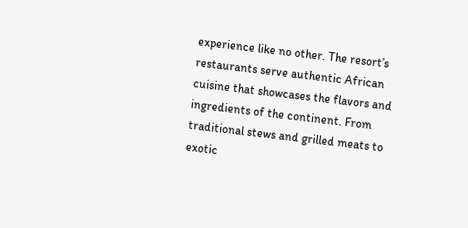experience like no other. The resort’s restaurants serve authentic African cuisine that showcases the flavors and ingredients of the continent. From traditional stews and grilled meats to exotic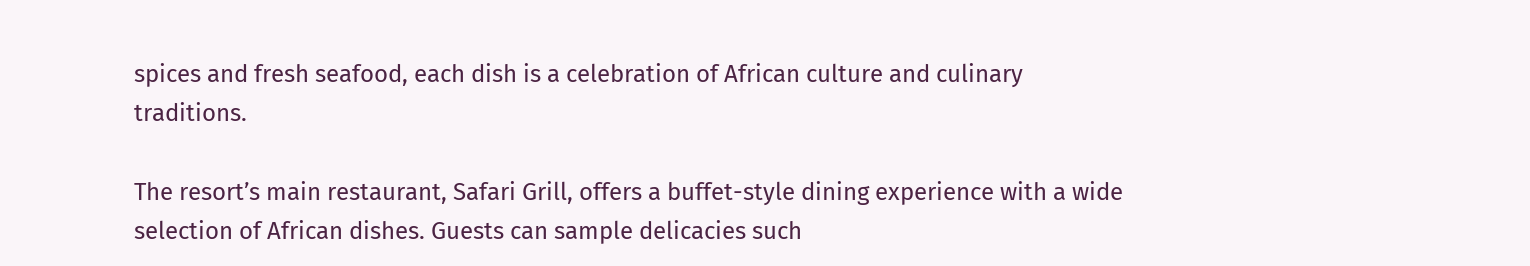spices and fresh seafood, each dish is a celebration of African culture and culinary traditions.

The resort’s main restaurant, Safari Grill, offers a buffet-style dining experience with a wide selection of African dishes. Guests can sample delicacies such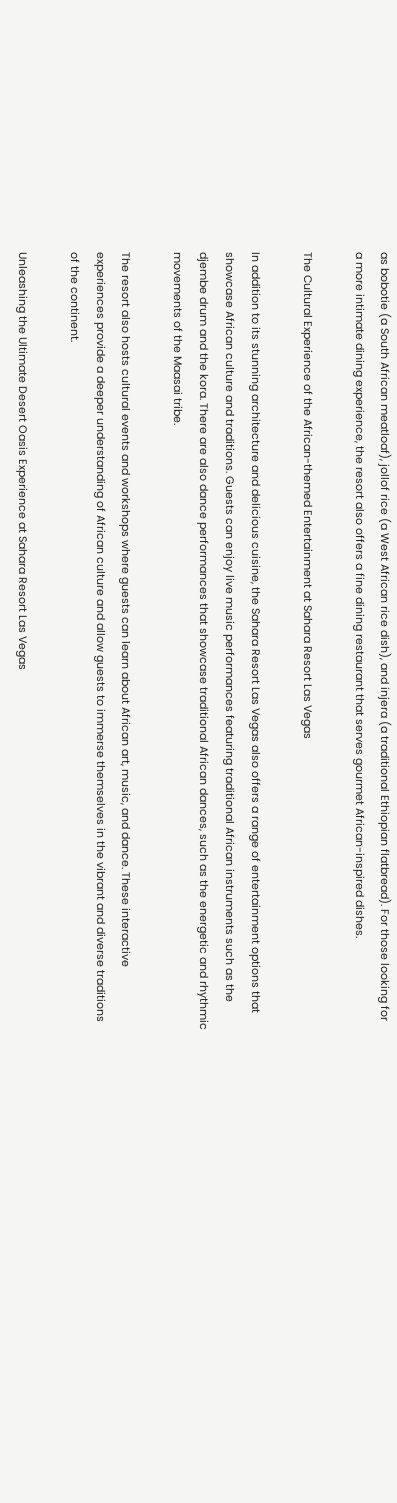as bobotie (a South African meatloaf), jollof rice (a West African rice dish), and injera (a traditional Ethiopian flatbread). For those looking for a more intimate dining experience, the resort also offers a fine dining restaurant that serves gourmet African-inspired dishes.

The Cultural Experience of the African-themed Entertainment at Sahara Resort Las Vegas

In addition to its stunning architecture and delicious cuisine, the Sahara Resort Las Vegas also offers a range of entertainment options that showcase African culture and traditions. Guests can enjoy live music performances featuring traditional African instruments such as the djembe drum and the kora. There are also dance performances that showcase traditional African dances, such as the energetic and rhythmic movements of the Maasai tribe.

The resort also hosts cultural events and workshops where guests can learn about African art, music, and dance. These interactive experiences provide a deeper understanding of African culture and allow guests to immerse themselves in the vibrant and diverse traditions of the continent.

Unleashing the Ultimate Desert Oasis Experience at Sahara Resort Las Vegas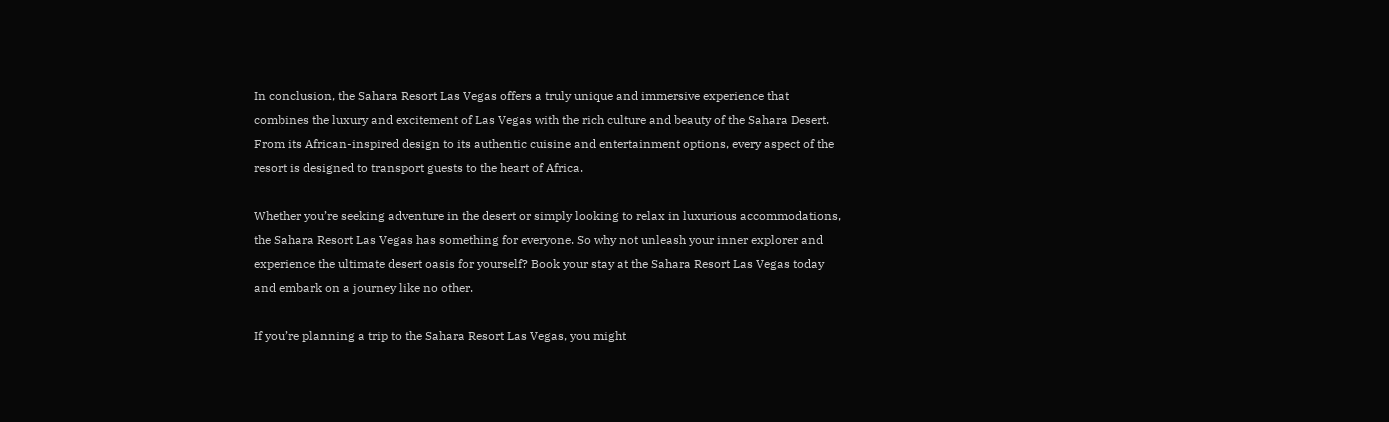In conclusion, the Sahara Resort Las Vegas offers a truly unique and immersive experience that combines the luxury and excitement of Las Vegas with the rich culture and beauty of the Sahara Desert. From its African-inspired design to its authentic cuisine and entertainment options, every aspect of the resort is designed to transport guests to the heart of Africa.

Whether you’re seeking adventure in the desert or simply looking to relax in luxurious accommodations, the Sahara Resort Las Vegas has something for everyone. So why not unleash your inner explorer and experience the ultimate desert oasis for yourself? Book your stay at the Sahara Resort Las Vegas today and embark on a journey like no other.

If you’re planning a trip to the Sahara Resort Las Vegas, you might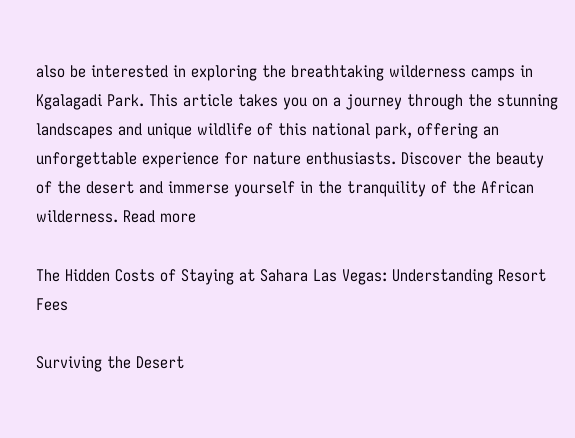also be interested in exploring the breathtaking wilderness camps in Kgalagadi Park. This article takes you on a journey through the stunning landscapes and unique wildlife of this national park, offering an unforgettable experience for nature enthusiasts. Discover the beauty of the desert and immerse yourself in the tranquility of the African wilderness. Read more

The Hidden Costs of Staying at Sahara Las Vegas: Understanding Resort Fees

Surviving the Desert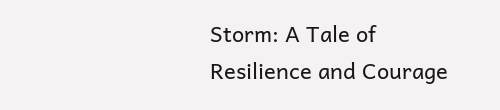Storm: A Tale of Resilience and Courage